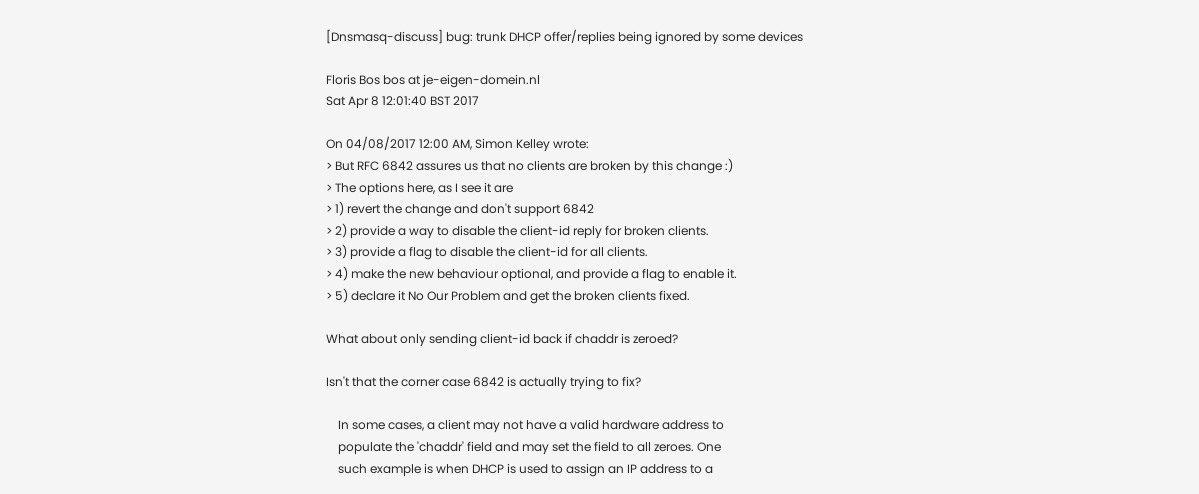[Dnsmasq-discuss] bug: trunk DHCP offer/replies being ignored by some devices

Floris Bos bos at je-eigen-domein.nl
Sat Apr 8 12:01:40 BST 2017

On 04/08/2017 12:00 AM, Simon Kelley wrote:
> But RFC 6842 assures us that no clients are broken by this change :)
> The options here, as I see it are
> 1) revert the change and don't support 6842
> 2) provide a way to disable the client-id reply for broken clients.
> 3) provide a flag to disable the client-id for all clients.
> 4) make the new behaviour optional, and provide a flag to enable it.
> 5) declare it No Our Problem and get the broken clients fixed.

What about only sending client-id back if chaddr is zeroed?

Isn't that the corner case 6842 is actually trying to fix?

    In some cases, a client may not have a valid hardware address to
    populate the 'chaddr' field and may set the field to all zeroes. One
    such example is when DHCP is used to assign an IP address to a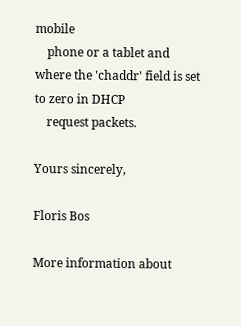mobile
    phone or a tablet and where the 'chaddr' field is set to zero in DHCP
    request packets.

Yours sincerely,

Floris Bos

More information about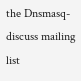the Dnsmasq-discuss mailing list